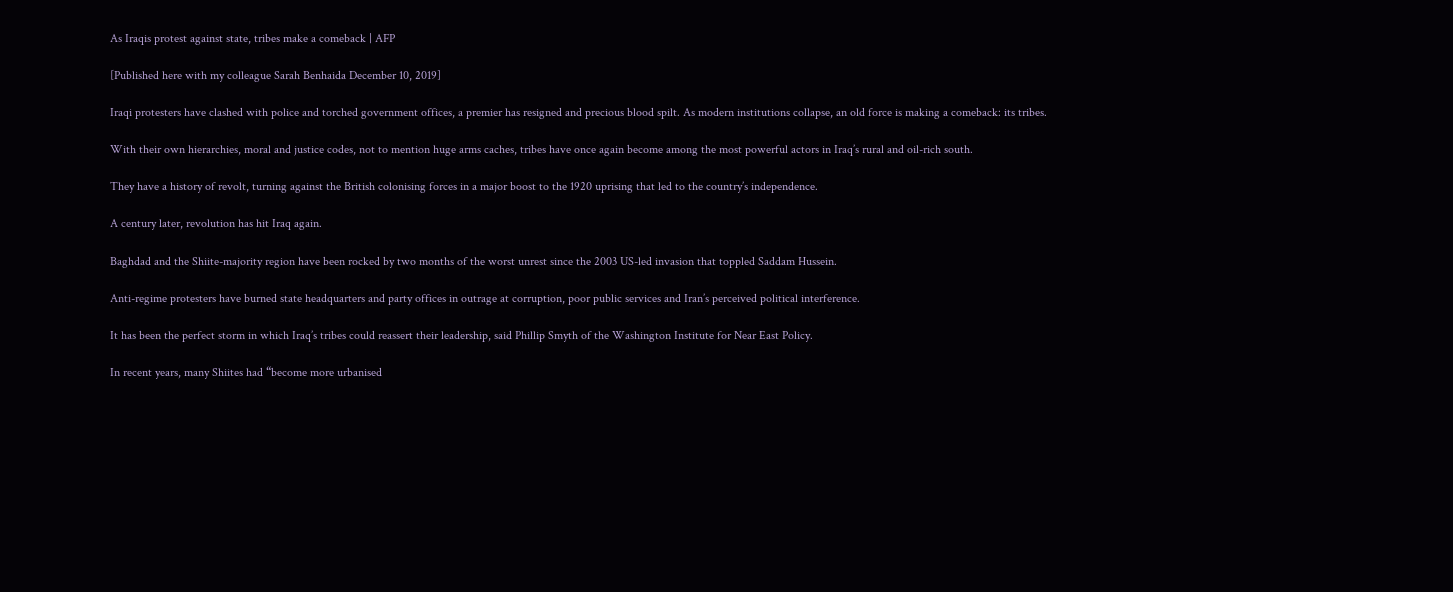As Iraqis protest against state, tribes make a comeback | AFP

[Published here with my colleague Sarah Benhaida December 10, 2019]

Iraqi protesters have clashed with police and torched government offices, a premier has resigned and precious blood spilt. As modern institutions collapse, an old force is making a comeback: its tribes.

With their own hierarchies, moral and justice codes, not to mention huge arms caches, tribes have once again become among the most powerful actors in Iraq’s rural and oil-rich south.

They have a history of revolt, turning against the British colonising forces in a major boost to the 1920 uprising that led to the country’s independence.

A century later, revolution has hit Iraq again.

Baghdad and the Shiite-majority region have been rocked by two months of the worst unrest since the 2003 US-led invasion that toppled Saddam Hussein.

Anti-regime protesters have burned state headquarters and party offices in outrage at corruption, poor public services and Iran’s perceived political interference.

It has been the perfect storm in which Iraq’s tribes could reassert their leadership, said Phillip Smyth of the Washington Institute for Near East Policy.

In recent years, many Shiites had “become more urbanised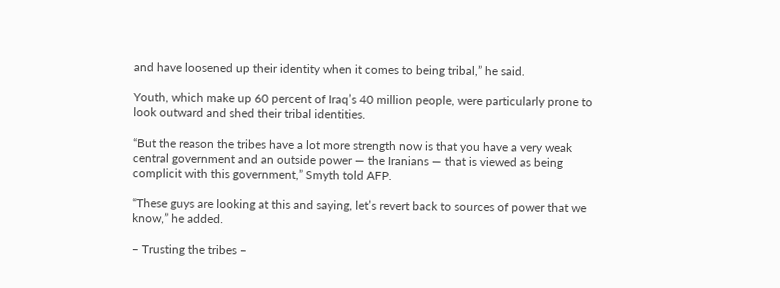and have loosened up their identity when it comes to being tribal,” he said.

Youth, which make up 60 percent of Iraq’s 40 million people, were particularly prone to look outward and shed their tribal identities.

“But the reason the tribes have a lot more strength now is that you have a very weak central government and an outside power — the Iranians — that is viewed as being complicit with this government,” Smyth told AFP.

“These guys are looking at this and saying, let’s revert back to sources of power that we know,” he added.

– Trusting the tribes –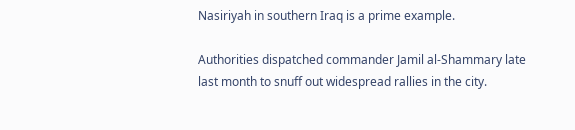Nasiriyah in southern Iraq is a prime example.

Authorities dispatched commander Jamil al-Shammary late last month to snuff out widespread rallies in the city.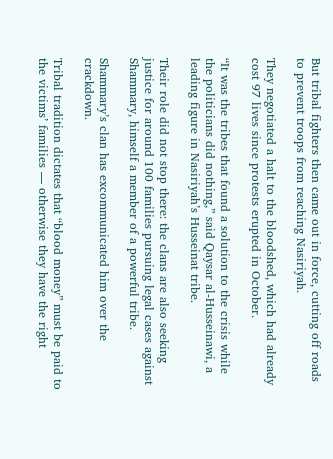But tribal fighters then came out in force, cutting off roads to prevent troops from reaching Nasiriyah.

They negotiated a halt to the bloodshed, which had already cost 97 lives since protests erupted in October.

“It was the tribes that found a solution to the crisis while the politicians did nothing,” said Qaysar al-Husseinawi, a leading figure in Nasiriyah’s Husseinat tribe.

Their role did not stop there: the clans are also seeking justice for around 100 families pursuing legal cases against Shammary, himself a member of a powerful tribe.

Shammary’s clan has excommunicated him over the crackdown.

Tribal tradition dictates that “blood money” must be paid to the victims’ families — otherwise they have the right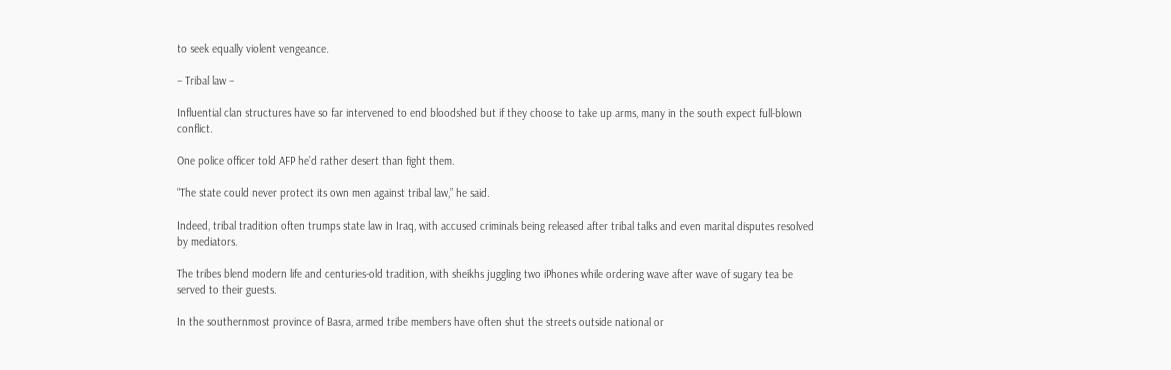to seek equally violent vengeance.

– Tribal law –

Influential clan structures have so far intervened to end bloodshed but if they choose to take up arms, many in the south expect full-blown conflict.

One police officer told AFP he’d rather desert than fight them.

“The state could never protect its own men against tribal law,” he said.

Indeed, tribal tradition often trumps state law in Iraq, with accused criminals being released after tribal talks and even marital disputes resolved by mediators.

The tribes blend modern life and centuries-old tradition, with sheikhs juggling two iPhones while ordering wave after wave of sugary tea be served to their guests.

In the southernmost province of Basra, armed tribe members have often shut the streets outside national or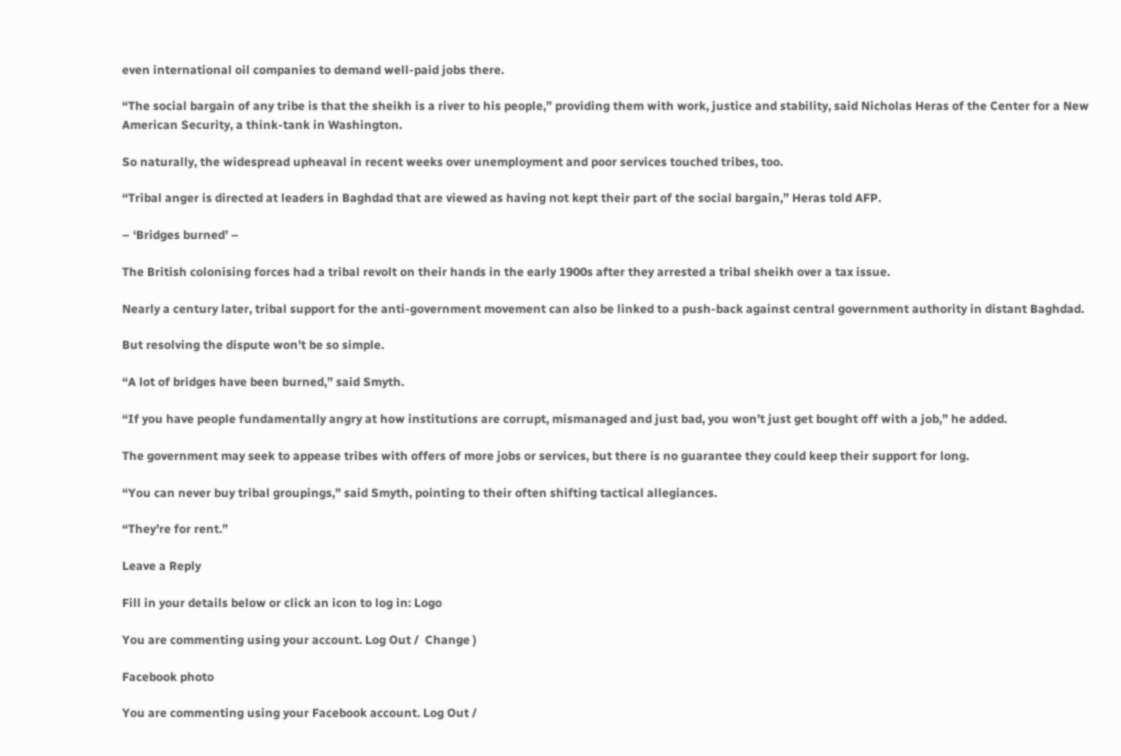even international oil companies to demand well-paid jobs there.

“The social bargain of any tribe is that the sheikh is a river to his people,” providing them with work, justice and stability, said Nicholas Heras of the Center for a New American Security, a think-tank in Washington.

So naturally, the widespread upheaval in recent weeks over unemployment and poor services touched tribes, too.

“Tribal anger is directed at leaders in Baghdad that are viewed as having not kept their part of the social bargain,” Heras told AFP.

– ‘Bridges burned’ –

The British colonising forces had a tribal revolt on their hands in the early 1900s after they arrested a tribal sheikh over a tax issue.

Nearly a century later, tribal support for the anti-government movement can also be linked to a push-back against central government authority in distant Baghdad.

But resolving the dispute won’t be so simple.

“A lot of bridges have been burned,” said Smyth.

“If you have people fundamentally angry at how institutions are corrupt, mismanaged and just bad, you won’t just get bought off with a job,” he added.

The government may seek to appease tribes with offers of more jobs or services, but there is no guarantee they could keep their support for long.

“You can never buy tribal groupings,” said Smyth, pointing to their often shifting tactical allegiances.

“They’re for rent.”

Leave a Reply

Fill in your details below or click an icon to log in: Logo

You are commenting using your account. Log Out /  Change )

Facebook photo

You are commenting using your Facebook account. Log Out /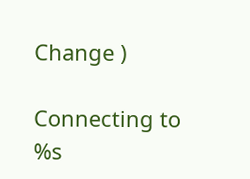Change )

Connecting to %s